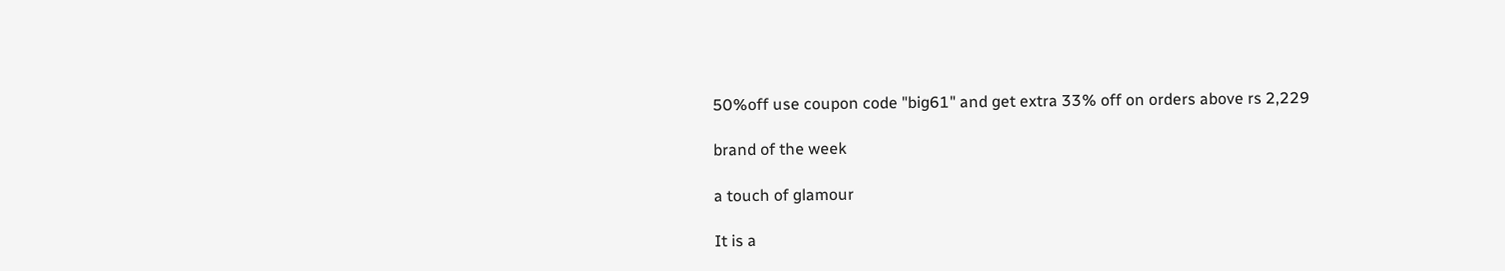50%off use coupon code "big61" and get extra 33% off on orders above rs 2,229

brand of the week

a touch of glamour

It is a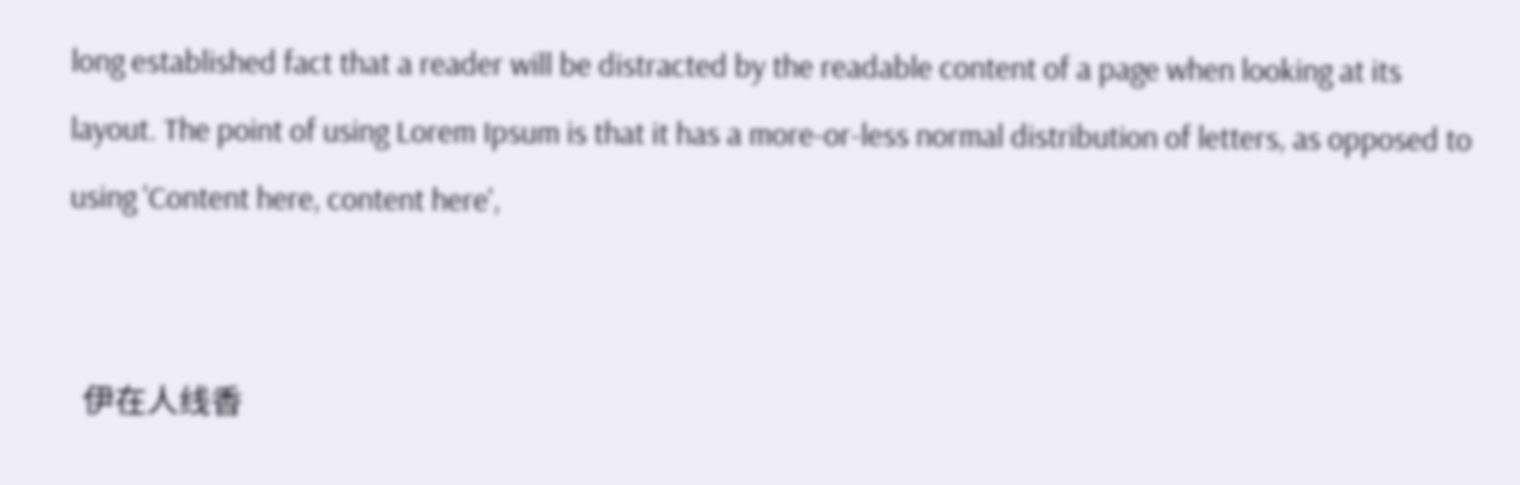long established fact that a reader will be distracted by the readable content of a page when looking at its layout. The point of using Lorem Ipsum is that it has a more-or-less normal distribution of letters, as opposed to using 'Content here, content here',


  伊在人线香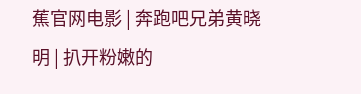蕉官网电影 | 奔跑吧兄弟黄晓明 | 扒开粉嫩的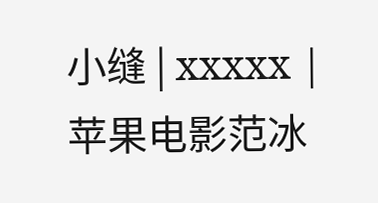小缝 | xxxxx | 苹果电影范冰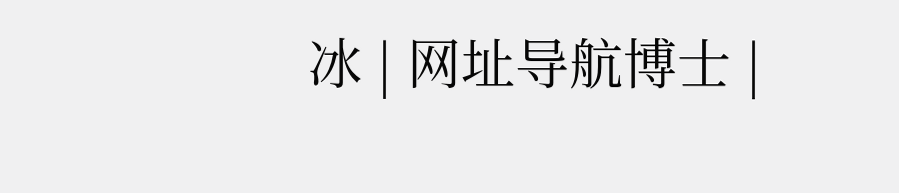冰 | 网址导航博士 |